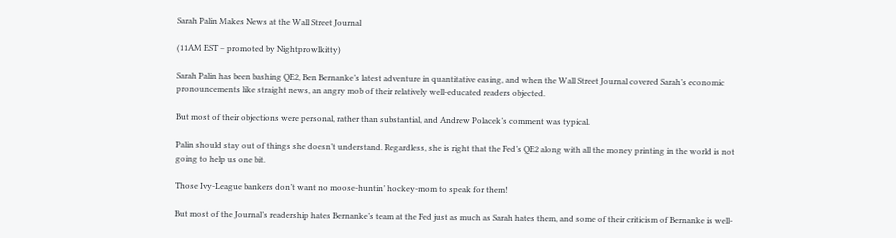Sarah Palin Makes News at the Wall Street Journal

(11AM EST – promoted by Nightprowlkitty)

Sarah Palin has been bashing QE2, Ben Bernanke’s latest adventure in quantitative easing, and when the Wall Street Journal covered Sarah’s economic pronouncements like straight news, an angry mob of their relatively well-educated readers objected.

But most of their objections were personal, rather than substantial, and Andrew Polacek’s comment was typical.

Palin should stay out of things she doesn’t understand. Regardless, she is right that the Fed’s QE2 along with all the money printing in the world is not going to help us one bit.

Those Ivy-League bankers don’t want no moose-huntin’ hockey-mom to speak for them!

But most of the Journal’s readership hates Bernanke’s team at the Fed just as much as Sarah hates them, and some of their criticism of Bernanke is well-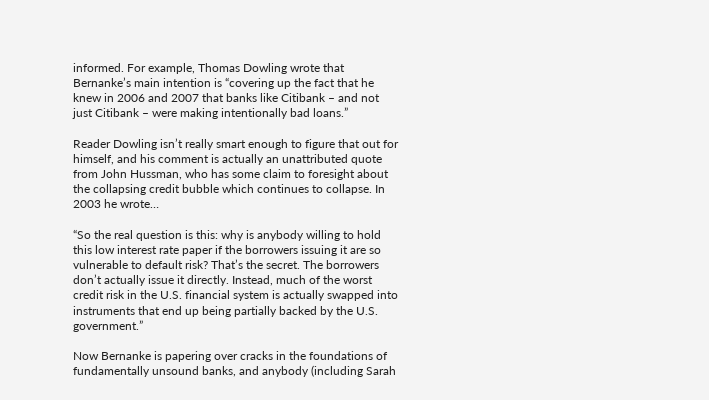informed. For example, Thomas Dowling wrote that Bernanke’s main intention is “covering up the fact that he knew in 2006 and 2007 that banks like Citibank – and not just Citibank – were making intentionally bad loans.”

Reader Dowling isn’t really smart enough to figure that out for himself, and his comment is actually an unattributed quote from John Hussman, who has some claim to foresight about the collapsing credit bubble which continues to collapse. In 2003 he wrote…

“So the real question is this: why is anybody willing to hold this low interest rate paper if the borrowers issuing it are so vulnerable to default risk? That’s the secret. The borrowers don’t actually issue it directly. Instead, much of the worst credit risk in the U.S. financial system is actually swapped into instruments that end up being partially backed by the U.S. government.”

Now Bernanke is papering over cracks in the foundations of fundamentally unsound banks, and anybody (including Sarah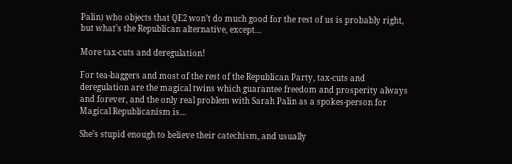Palin) who objects that QE2 won’t do much good for the rest of us is probably right, but what’s the Republican alternative, except…

More tax-cuts and deregulation!

For tea-baggers and most of the rest of the Republican Party, tax-cuts and deregulation are the magical twins which guarantee freedom and prosperity always and forever, and the only real problem with Sarah Palin as a spokes-person for Magical Republicanism is…

She’s stupid enough to believe their catechism, and usually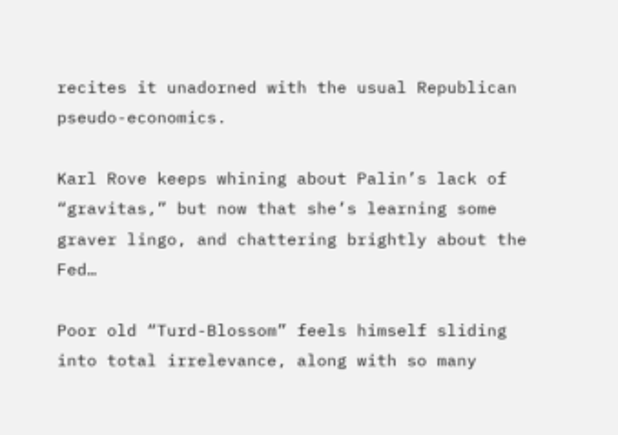recites it unadorned with the usual Republican pseudo-economics.

Karl Rove keeps whining about Palin’s lack of “gravitas,” but now that she’s learning some graver lingo, and chattering brightly about the Fed…

Poor old “Turd-Blossom” feels himself sliding into total irrelevance, along with so many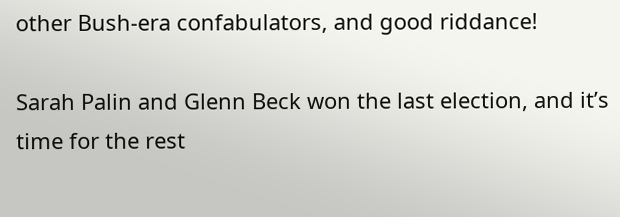other Bush-era confabulators, and good riddance!

Sarah Palin and Glenn Beck won the last election, and it’s time for the rest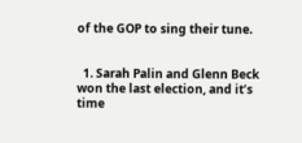of the GOP to sing their tune.


  1. Sarah Palin and Glenn Beck won the last election, and it’s time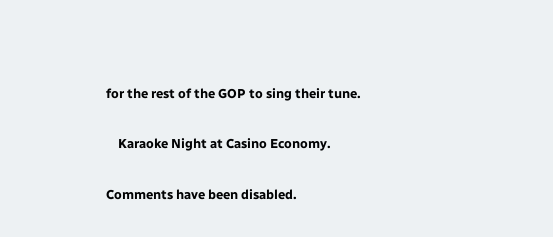for the rest of the GOP to sing their tune.

    Karaoke Night at Casino Economy.

Comments have been disabled.